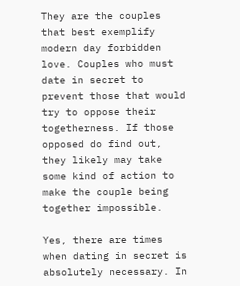They are the couples that best exemplify modern day forbidden love. Couples who must date in secret to prevent those that would try to oppose their togetherness. If those opposed do find out, they likely may take some kind of action to make the couple being together impossible.

Yes, there are times when dating in secret is absolutely necessary. In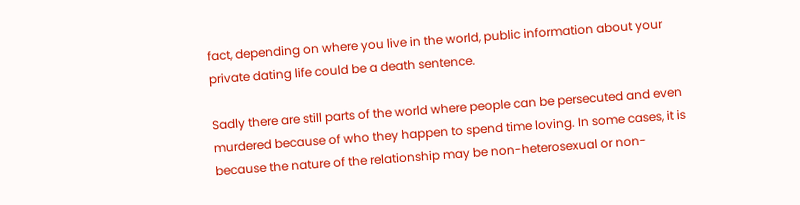fact, depending on where you live in the world, public information about your private dating life could be a death sentence.

Sadly there are still parts of the world where people can be persecuted and even murdered because of who they happen to spend time loving. In some cases, it is because the nature of the relationship may be non-heterosexual or non-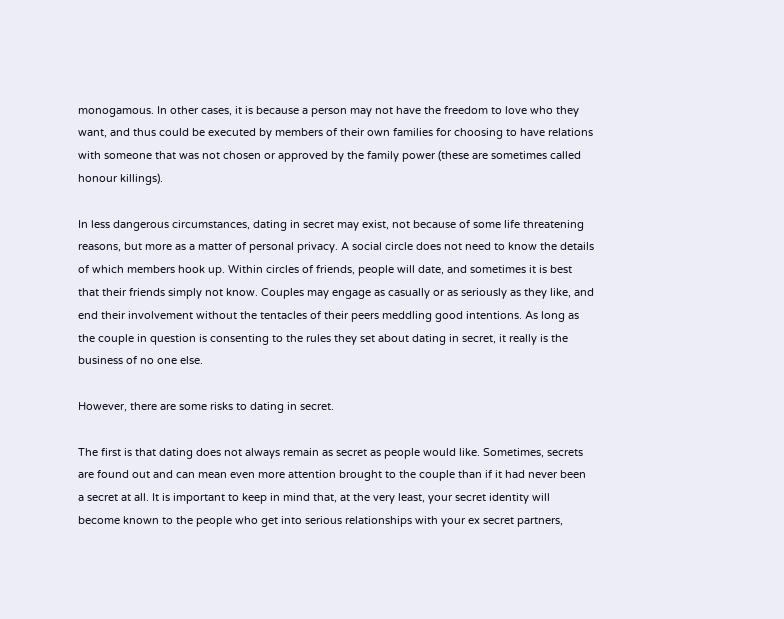monogamous. In other cases, it is because a person may not have the freedom to love who they want, and thus could be executed by members of their own families for choosing to have relations with someone that was not chosen or approved by the family power (these are sometimes called honour killings).

In less dangerous circumstances, dating in secret may exist, not because of some life threatening reasons, but more as a matter of personal privacy. A social circle does not need to know the details of which members hook up. Within circles of friends, people will date, and sometimes it is best that their friends simply not know. Couples may engage as casually or as seriously as they like, and end their involvement without the tentacles of their peers meddling good intentions. As long as the couple in question is consenting to the rules they set about dating in secret, it really is the business of no one else.

However, there are some risks to dating in secret.

The first is that dating does not always remain as secret as people would like. Sometimes, secrets are found out and can mean even more attention brought to the couple than if it had never been a secret at all. It is important to keep in mind that, at the very least, your secret identity will become known to the people who get into serious relationships with your ex secret partners,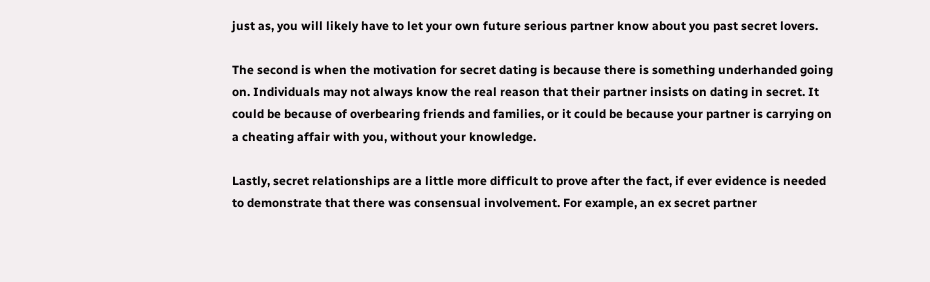just as, you will likely have to let your own future serious partner know about you past secret lovers.

The second is when the motivation for secret dating is because there is something underhanded going on. Individuals may not always know the real reason that their partner insists on dating in secret. It could be because of overbearing friends and families, or it could be because your partner is carrying on a cheating affair with you, without your knowledge.

Lastly, secret relationships are a little more difficult to prove after the fact, if ever evidence is needed to demonstrate that there was consensual involvement. For example, an ex secret partner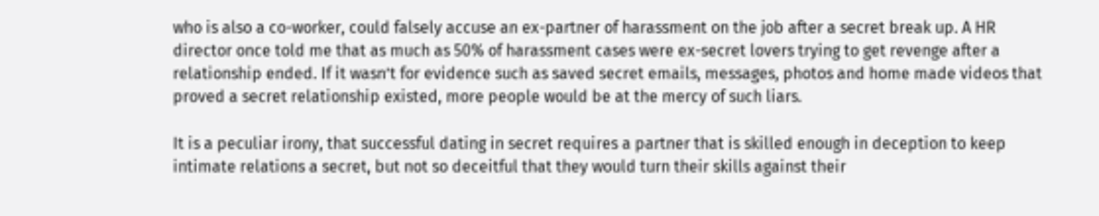who is also a co-worker, could falsely accuse an ex-partner of harassment on the job after a secret break up. A HR director once told me that as much as 50% of harassment cases were ex-secret lovers trying to get revenge after a relationship ended. If it wasn’t for evidence such as saved secret emails, messages, photos and home made videos that proved a secret relationship existed, more people would be at the mercy of such liars.

It is a peculiar irony, that successful dating in secret requires a partner that is skilled enough in deception to keep intimate relations a secret, but not so deceitful that they would turn their skills against their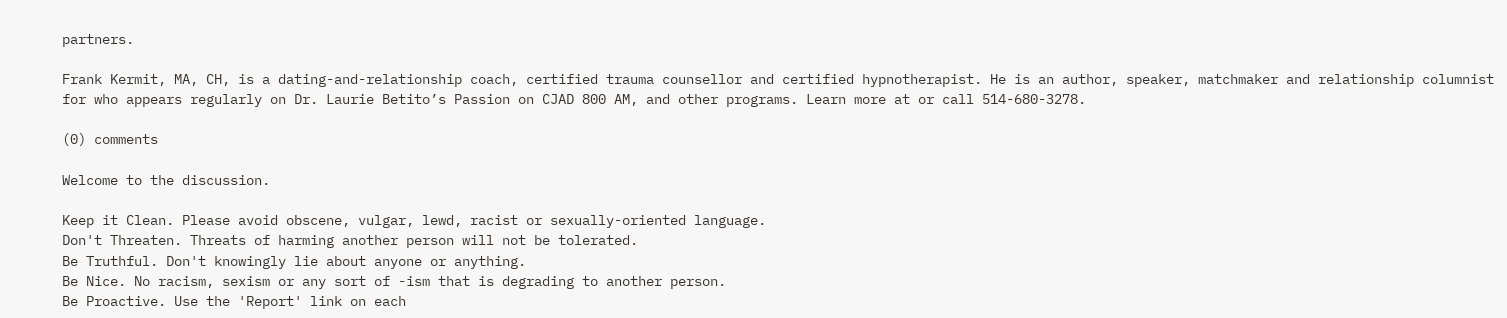partners.

Frank Kermit, MA, CH, is a dating-and-relationship coach, certified trauma counsellor and certified hypnotherapist. He is an author, speaker, matchmaker and relationship columnist for who appears regularly on Dr. Laurie Betito’s Passion on CJAD 800 AM, and other programs. Learn more at or call 514-680-3278.

(0) comments

Welcome to the discussion.

Keep it Clean. Please avoid obscene, vulgar, lewd, racist or sexually-oriented language.
Don't Threaten. Threats of harming another person will not be tolerated.
Be Truthful. Don't knowingly lie about anyone or anything.
Be Nice. No racism, sexism or any sort of -ism that is degrading to another person.
Be Proactive. Use the 'Report' link on each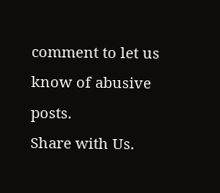comment to let us know of abusive posts.
Share with Us.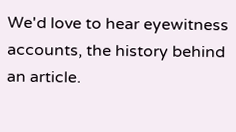We'd love to hear eyewitness accounts, the history behind an article.